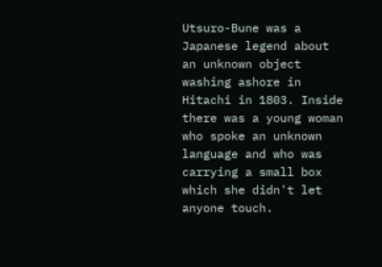Utsuro-Bune was a Japanese legend about an unknown object washing ashore in Hitachi in 1803. Inside there was a young woman who spoke an unknown language and who was carrying a small box which she didn't let anyone touch.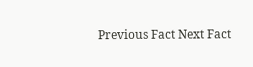Previous Fact Next Fact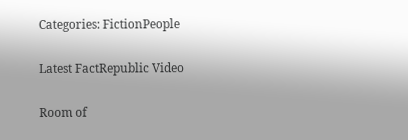Categories: FictionPeople

Latest FactRepublic Video

Room of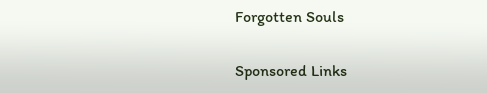Forgotten Souls

Sponsored Links